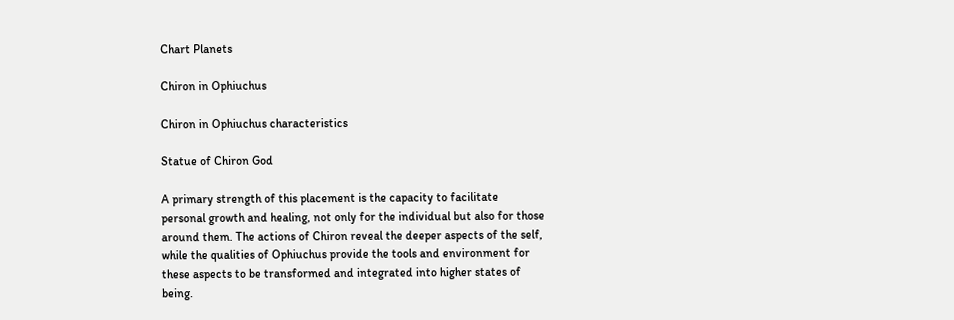Chart Planets

Chiron in Ophiuchus

Chiron in Ophiuchus characteristics

Statue of Chiron God

A primary strength of this placement is the capacity to facilitate personal growth and healing, not only for the individual but also for those around them. The actions of Chiron reveal the deeper aspects of the self, while the qualities of Ophiuchus provide the tools and environment for these aspects to be transformed and integrated into higher states of being.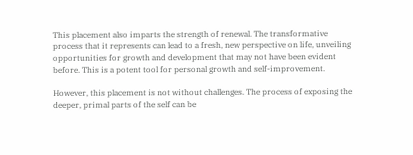This placement also imparts the strength of renewal. The transformative process that it represents can lead to a fresh, new perspective on life, unveiling opportunities for growth and development that may not have been evident before. This is a potent tool for personal growth and self-improvement.

However, this placement is not without challenges. The process of exposing the deeper, primal parts of the self can be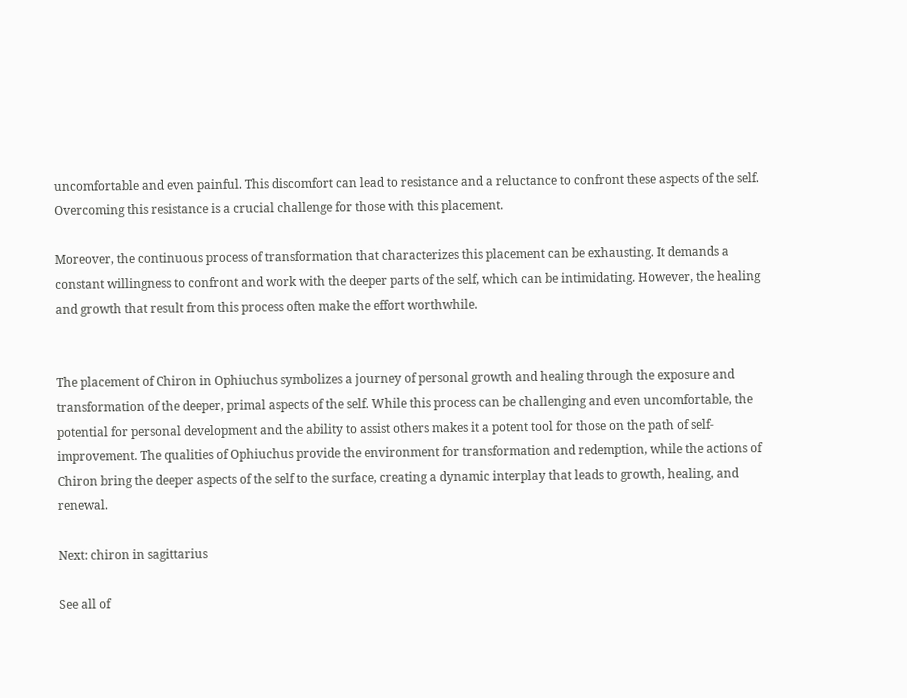uncomfortable and even painful. This discomfort can lead to resistance and a reluctance to confront these aspects of the self. Overcoming this resistance is a crucial challenge for those with this placement.

Moreover, the continuous process of transformation that characterizes this placement can be exhausting. It demands a constant willingness to confront and work with the deeper parts of the self, which can be intimidating. However, the healing and growth that result from this process often make the effort worthwhile.


The placement of Chiron in Ophiuchus symbolizes a journey of personal growth and healing through the exposure and transformation of the deeper, primal aspects of the self. While this process can be challenging and even uncomfortable, the potential for personal development and the ability to assist others makes it a potent tool for those on the path of self-improvement. The qualities of Ophiuchus provide the environment for transformation and redemption, while the actions of Chiron bring the deeper aspects of the self to the surface, creating a dynamic interplay that leads to growth, healing, and renewal.

Next: chiron in sagittarius

See all of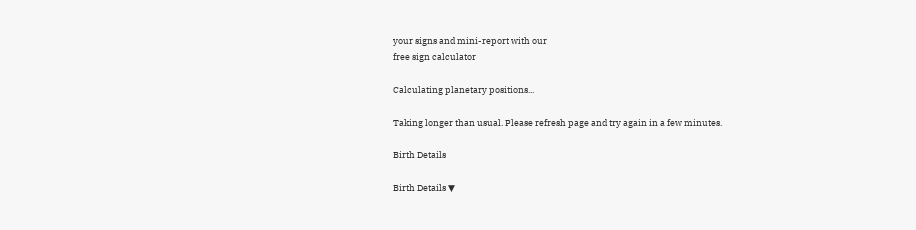your signs and mini-report with our
free sign calculator

Calculating planetary positions...

Taking longer than usual. Please refresh page and try again in a few minutes.

Birth Details

Birth Details ▼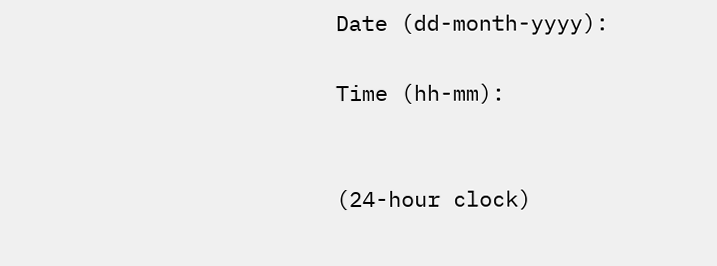Date (dd-month-yyyy):

Time (hh-mm):


(24-hour clock)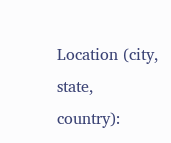Location (city, state, country):